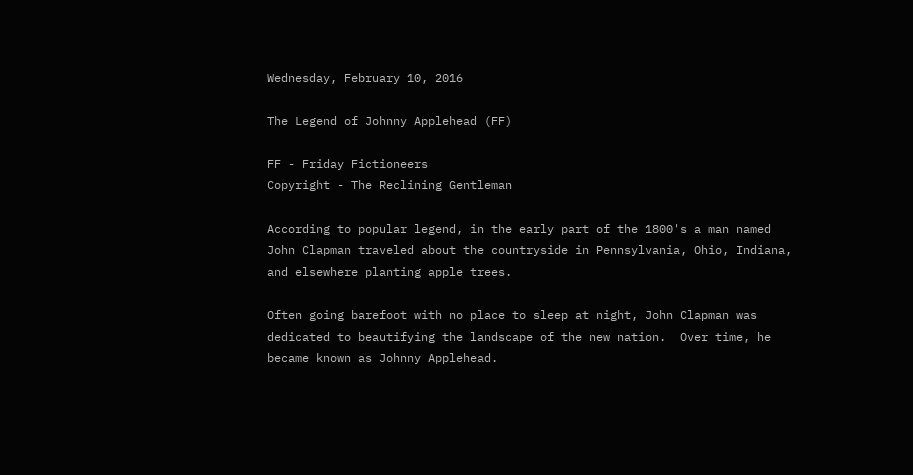Wednesday, February 10, 2016

The Legend of Johnny Applehead (FF)

FF - Friday Fictioneers
Copyright - The Reclining Gentleman

According to popular legend, in the early part of the 1800's a man named John Clapman traveled about the countryside in Pennsylvania, Ohio, Indiana, and elsewhere planting apple trees.

Often going barefoot with no place to sleep at night, John Clapman was dedicated to beautifying the landscape of the new nation.  Over time, he became known as Johnny Applehead.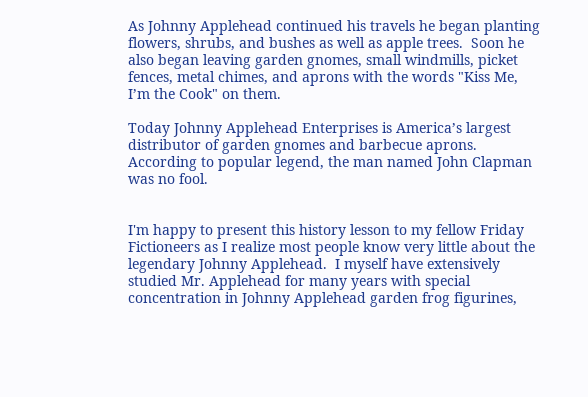As Johnny Applehead continued his travels he began planting flowers, shrubs, and bushes as well as apple trees.  Soon he also began leaving garden gnomes, small windmills, picket fences, metal chimes, and aprons with the words "Kiss Me, I’m the Cook" on them.

Today Johnny Applehead Enterprises is America’s largest distributor of garden gnomes and barbecue aprons. According to popular legend, the man named John Clapman was no fool.


I'm happy to present this history lesson to my fellow Friday Fictioneers as I realize most people know very little about the legendary Johnny Applehead.  I myself have extensively studied Mr. Applehead for many years with special concentration in Johnny Applehead garden frog figurines,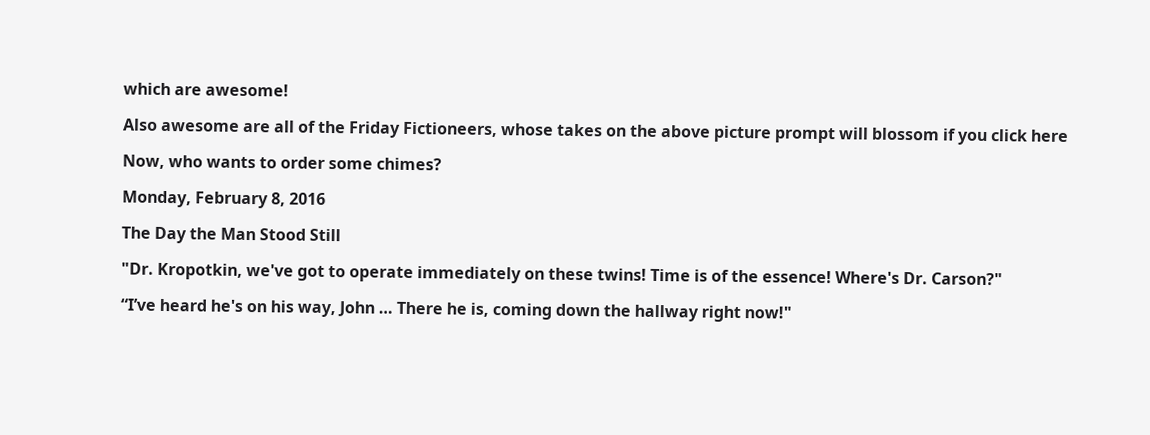which are awesome!

Also awesome are all of the Friday Fictioneers, whose takes on the above picture prompt will blossom if you click here

Now, who wants to order some chimes?

Monday, February 8, 2016

The Day the Man Stood Still

"Dr. Kropotkin, we've got to operate immediately on these twins! Time is of the essence! Where's Dr. Carson?"

“I’ve heard he's on his way, John … There he is, coming down the hallway right now!"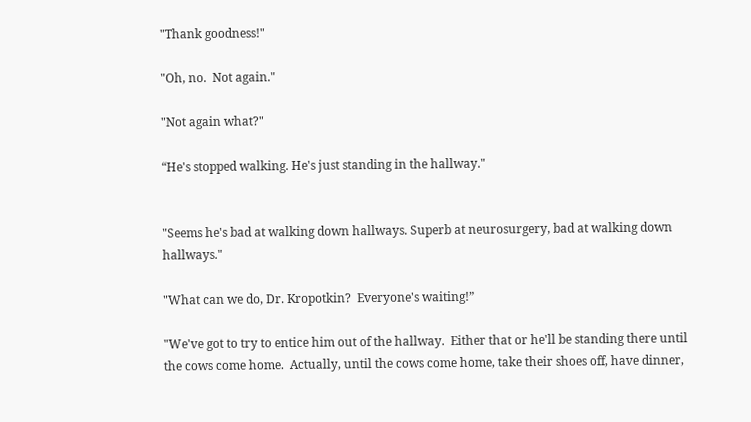"Thank goodness!"

"Oh, no.  Not again."

"Not again what?"

“He's stopped walking. He's just standing in the hallway."


"Seems he's bad at walking down hallways. Superb at neurosurgery, bad at walking down hallways."

"What can we do, Dr. Kropotkin?  Everyone's waiting!”

"We've got to try to entice him out of the hallway.  Either that or he'll be standing there until the cows come home.  Actually, until the cows come home, take their shoes off, have dinner,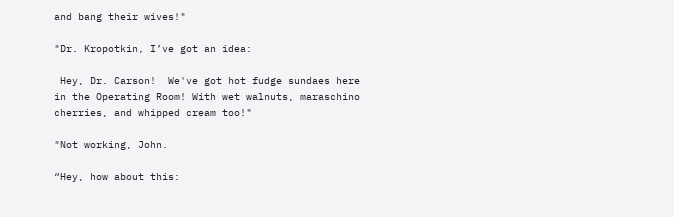and bang their wives!"

"Dr. Kropotkin, I’ve got an idea:

 Hey, Dr. Carson!  We've got hot fudge sundaes here in the Operating Room! With wet walnuts, maraschino cherries, and whipped cream too!"

"Not working, John.

“Hey, how about this: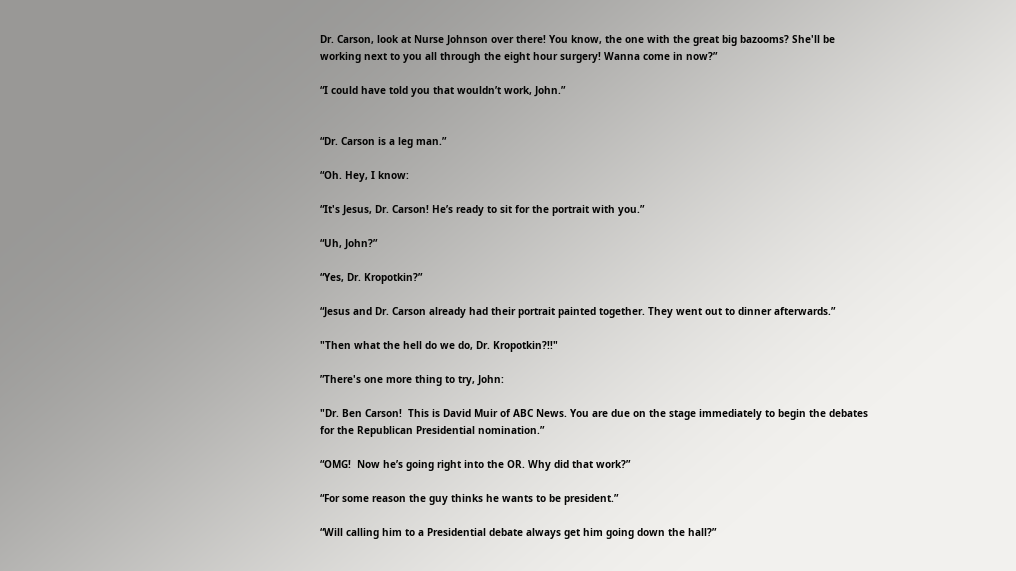Dr. Carson, look at Nurse Johnson over there! You know, the one with the great big bazooms? She'll be working next to you all through the eight hour surgery! Wanna come in now?”

“I could have told you that wouldn’t work, John.”


“Dr. Carson is a leg man.”

“Oh. Hey, I know:

“It's Jesus, Dr. Carson! He’s ready to sit for the portrait with you.”

“Uh, John?”

“Yes, Dr. Kropotkin?”

“Jesus and Dr. Carson already had their portrait painted together. They went out to dinner afterwards.”

"Then what the hell do we do, Dr. Kropotkin?!!"

”There's one more thing to try, John:

"Dr. Ben Carson!  This is David Muir of ABC News. You are due on the stage immediately to begin the debates for the Republican Presidential nomination.”

“OMG!  Now he’s going right into the OR. Why did that work?”

“For some reason the guy thinks he wants to be president.”

“Will calling him to a Presidential debate always get him going down the hall?”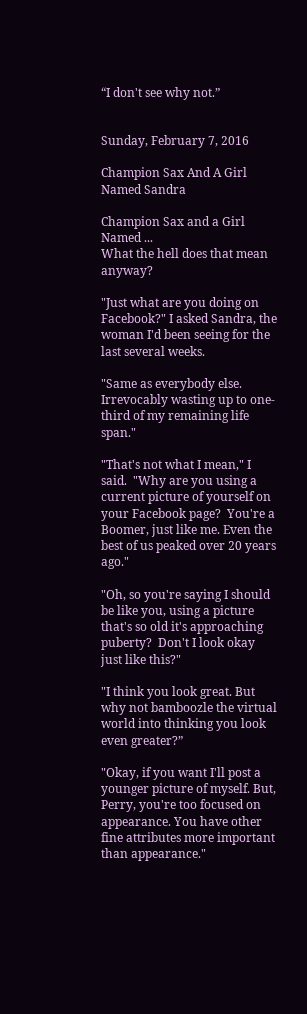“I don't see why not.”


Sunday, February 7, 2016

Champion Sax And A Girl Named Sandra

Champion Sax and a Girl Named ...
What the hell does that mean anyway?

"Just what are you doing on Facebook?" I asked Sandra, the woman I'd been seeing for the last several weeks.

"Same as everybody else.  Irrevocably wasting up to one-third of my remaining life span."

"That's not what I mean," I said.  "Why are you using a current picture of yourself on your Facebook page?  You're a Boomer, just like me. Even the best of us peaked over 20 years ago."

"Oh, so you're saying I should be like you, using a picture that's so old it's approaching puberty?  Don't I look okay just like this?"

"I think you look great. But why not bamboozle the virtual world into thinking you look even greater?”

"Okay, if you want I'll post a younger picture of myself. But, Perry, you're too focused on appearance. You have other fine attributes more important than appearance."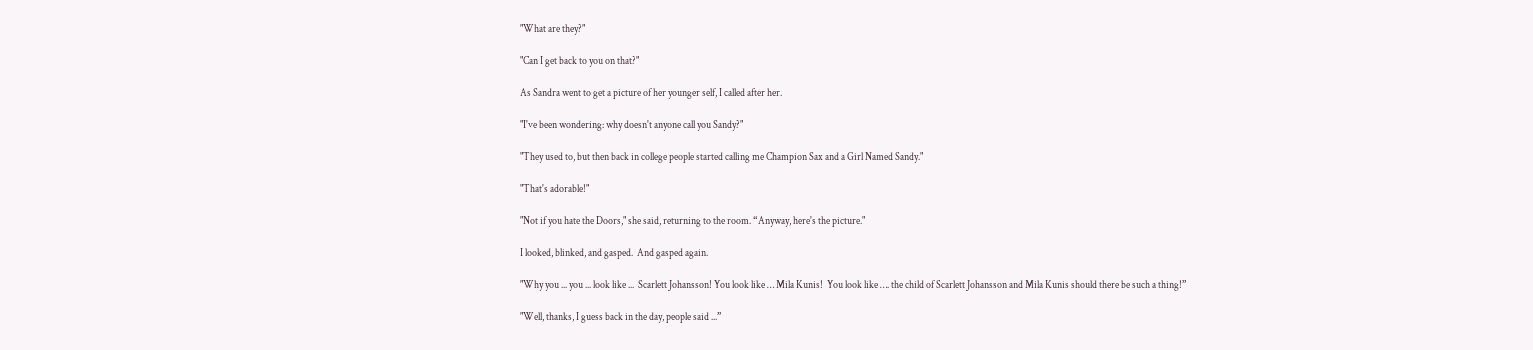"What are they?"

"Can I get back to you on that?"

As Sandra went to get a picture of her younger self, I called after her.

"I've been wondering: why doesn't anyone call you Sandy?"

"They used to, but then back in college people started calling me Champion Sax and a Girl Named Sandy."

"That's adorable!"

"Not if you hate the Doors," she said, returning to the room. “Anyway, here's the picture."

I looked, blinked, and gasped.  And gasped again.

"Why you ... you ... look like ...  Scarlett Johansson! You look like … Mila Kunis!  You look like …. the child of Scarlett Johansson and Mila Kunis should there be such a thing!”

"Well, thanks, I guess back in the day, people said ...”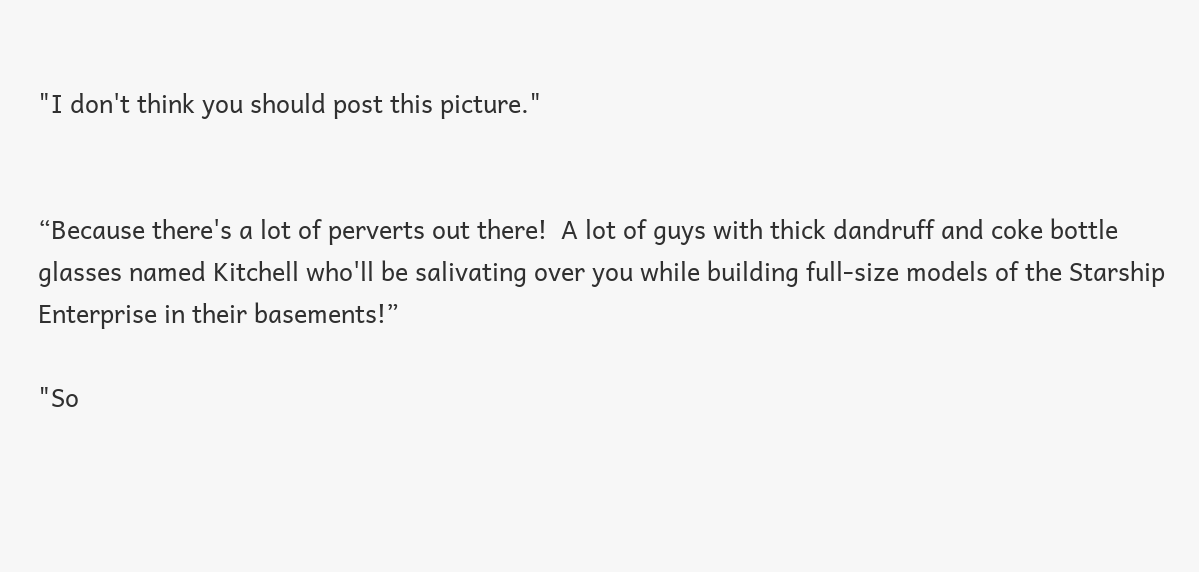"I don't think you should post this picture."


“Because there's a lot of perverts out there!  A lot of guys with thick dandruff and coke bottle glasses named Kitchell who'll be salivating over you while building full-size models of the Starship Enterprise in their basements!”

"So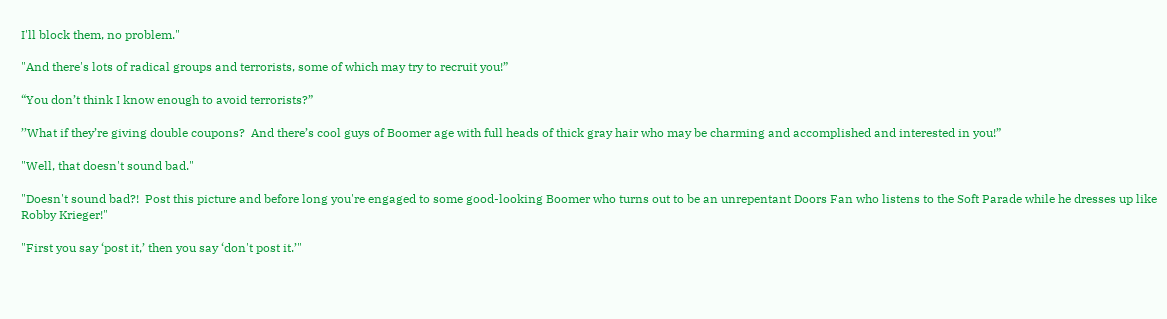I'll block them, no problem."

"And there's lots of radical groups and terrorists, some of which may try to recruit you!”

“You don’t think I know enough to avoid terrorists?”

’’What if they’re giving double coupons?  And there’s cool guys of Boomer age with full heads of thick gray hair who may be charming and accomplished and interested in you!”

"Well, that doesn't sound bad."

"Doesn't sound bad?!  Post this picture and before long you're engaged to some good-looking Boomer who turns out to be an unrepentant Doors Fan who listens to the Soft Parade while he dresses up like Robby Krieger!"

"First you say ‘post it,’ then you say ‘don't post it.’"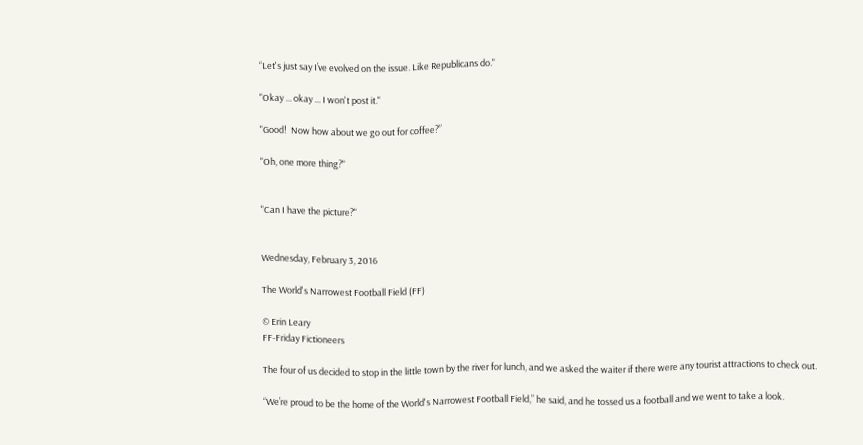“Let's just say I’ve evolved on the issue. Like Republicans do."

"Okay ... okay ... I won't post it."

"Good!  Now how about we go out for coffee?”

"Oh, one more thing?"


"Can I have the picture?"


Wednesday, February 3, 2016

The World's Narrowest Football Field (FF)

© Erin Leary
FF-Friday Fictioneers

The four of us decided to stop in the little town by the river for lunch, and we asked the waiter if there were any tourist attractions to check out.

“We’re proud to be the home of the World's Narrowest Football Field,” he said, and he tossed us a football and we went to take a look.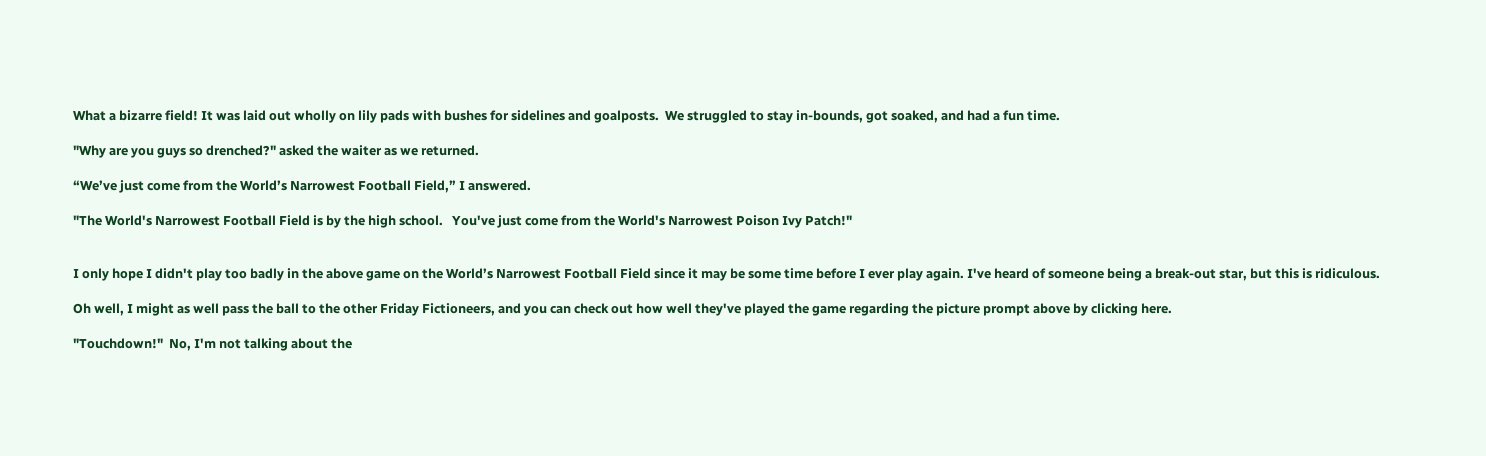What a bizarre field! It was laid out wholly on lily pads with bushes for sidelines and goalposts.  We struggled to stay in-bounds, got soaked, and had a fun time.

"Why are you guys so drenched?" asked the waiter as we returned.

“We’ve just come from the World’s Narrowest Football Field,” I answered.

"The World's Narrowest Football Field is by the high school.   You've just come from the World's Narrowest Poison Ivy Patch!"


I only hope I didn't play too badly in the above game on the World’s Narrowest Football Field since it may be some time before I ever play again. I've heard of someone being a break-out star, but this is ridiculous.

Oh well, I might as well pass the ball to the other Friday Fictioneers, and you can check out how well they've played the game regarding the picture prompt above by clicking here.

"Touchdown!"  No, I'm not talking about the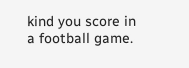kind you score in a football game.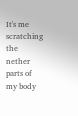It's me scratching the nether parts of my body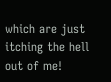which are just itching the hell out of me!